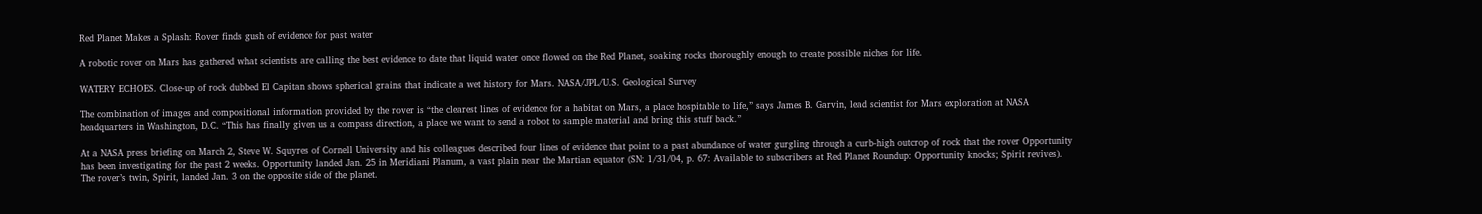Red Planet Makes a Splash: Rover finds gush of evidence for past water

A robotic rover on Mars has gathered what scientists are calling the best evidence to date that liquid water once flowed on the Red Planet, soaking rocks thoroughly enough to create possible niches for life.

WATERY ECHOES. Close-up of rock dubbed El Capitan shows spherical grains that indicate a wet history for Mars. NASA/JPL/U.S. Geological Survey

The combination of images and compositional information provided by the rover is “the clearest lines of evidence for a habitat on Mars, a place hospitable to life,” says James B. Garvin, lead scientist for Mars exploration at NASA headquarters in Washington, D.C. “This has finally given us a compass direction, a place we want to send a robot to sample material and bring this stuff back.”

At a NASA press briefing on March 2, Steve W. Squyres of Cornell University and his colleagues described four lines of evidence that point to a past abundance of water gurgling through a curb-high outcrop of rock that the rover Opportunity has been investigating for the past 2 weeks. Opportunity landed Jan. 25 in Meridiani Planum, a vast plain near the Martian equator (SN: 1/31/04, p. 67: Available to subscribers at Red Planet Roundup: Opportunity knocks; Spirit revives). The rover’s twin, Spirit, landed Jan. 3 on the opposite side of the planet.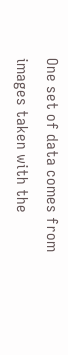One set of data comes from images taken with the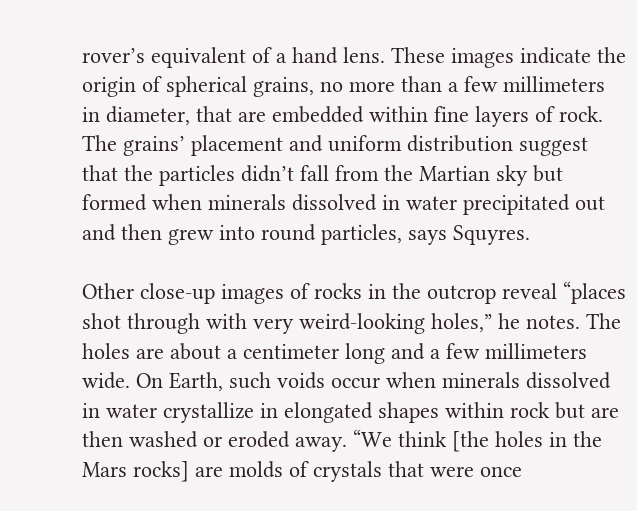rover’s equivalent of a hand lens. These images indicate the origin of spherical grains, no more than a few millimeters in diameter, that are embedded within fine layers of rock. The grains’ placement and uniform distribution suggest that the particles didn’t fall from the Martian sky but formed when minerals dissolved in water precipitated out and then grew into round particles, says Squyres.

Other close-up images of rocks in the outcrop reveal “places shot through with very weird-looking holes,” he notes. The holes are about a centimeter long and a few millimeters wide. On Earth, such voids occur when minerals dissolved in water crystallize in elongated shapes within rock but are then washed or eroded away. “We think [the holes in the Mars rocks] are molds of crystals that were once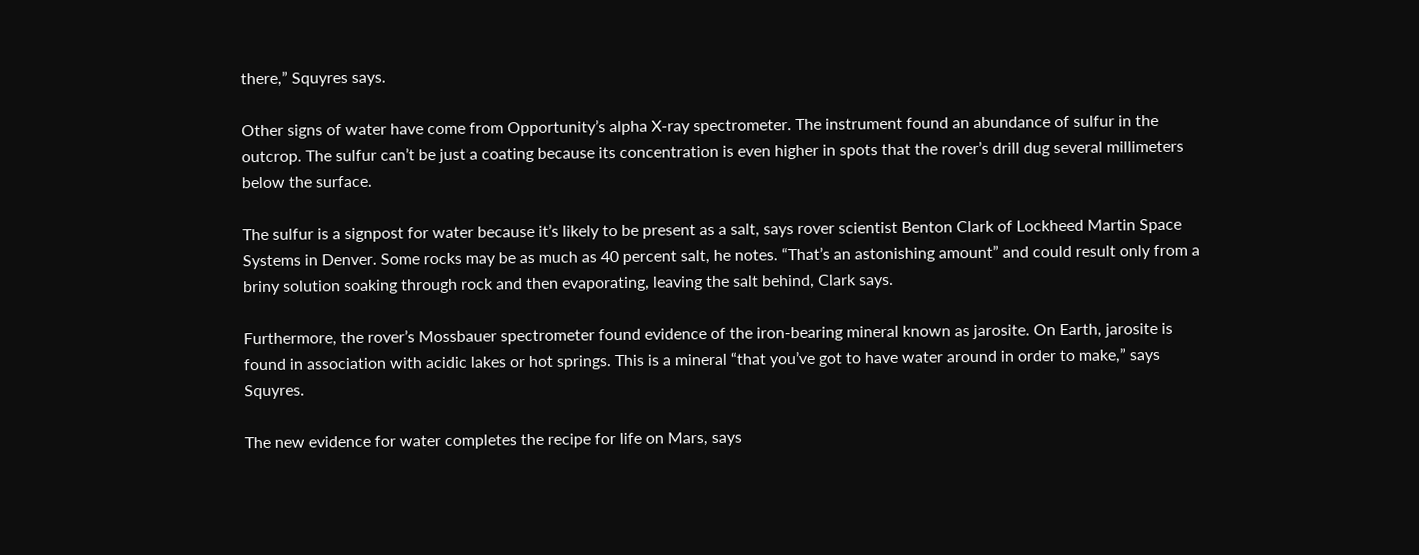there,” Squyres says.

Other signs of water have come from Opportunity’s alpha X-ray spectrometer. The instrument found an abundance of sulfur in the outcrop. The sulfur can’t be just a coating because its concentration is even higher in spots that the rover’s drill dug several millimeters below the surface.

The sulfur is a signpost for water because it’s likely to be present as a salt, says rover scientist Benton Clark of Lockheed Martin Space Systems in Denver. Some rocks may be as much as 40 percent salt, he notes. “That’s an astonishing amount” and could result only from a briny solution soaking through rock and then evaporating, leaving the salt behind, Clark says.

Furthermore, the rover’s Mossbauer spectrometer found evidence of the iron-bearing mineral known as jarosite. On Earth, jarosite is found in association with acidic lakes or hot springs. This is a mineral “that you’ve got to have water around in order to make,” says Squyres.

The new evidence for water completes the recipe for life on Mars, says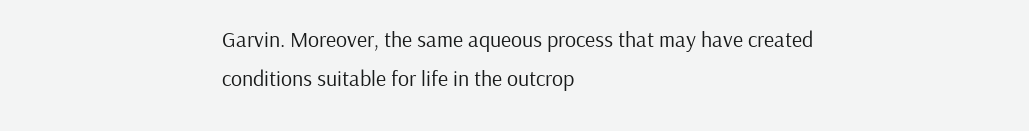Garvin. Moreover, the same aqueous process that may have created conditions suitable for life in the outcrop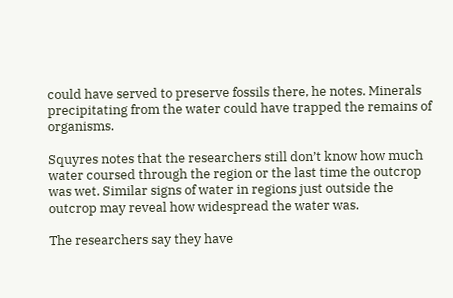could have served to preserve fossils there, he notes. Minerals precipitating from the water could have trapped the remains of organisms.

Squyres notes that the researchers still don’t know how much water coursed through the region or the last time the outcrop was wet. Similar signs of water in regions just outside the outcrop may reveal how widespread the water was.

The researchers say they have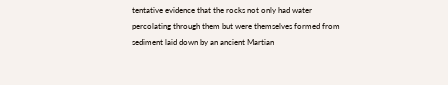tentative evidence that the rocks not only had water percolating through them but were themselves formed from sediment laid down by an ancient Martian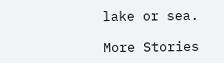lake or sea.

More Stories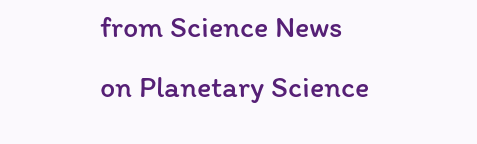from Science News on Planetary Science